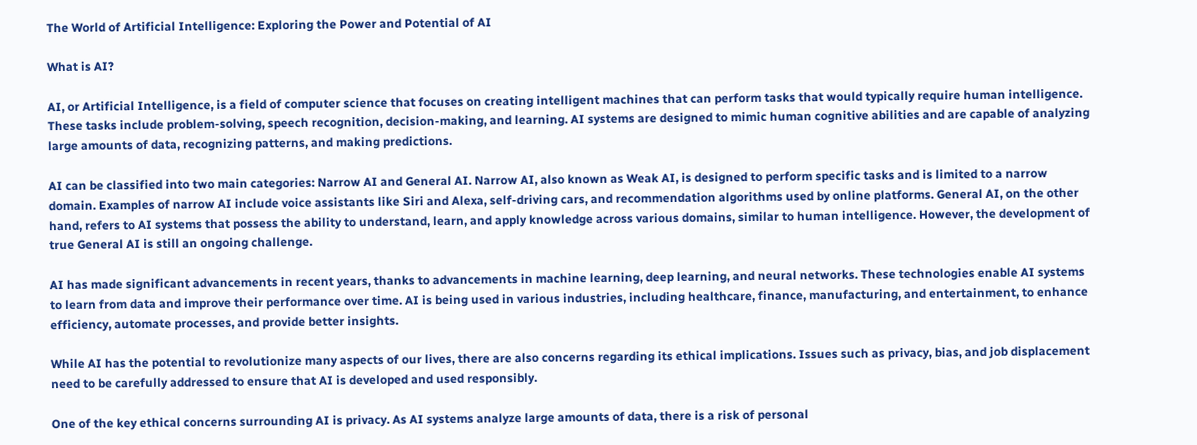The World of Artificial Intelligence: Exploring the Power and Potential of AI

What is AI?

AI, or Artificial Intelligence, is a field of computer science that focuses on creating intelligent machines that can perform tasks that would typically require human intelligence. These tasks include problem-solving, speech recognition, decision-making, and learning. AI systems are designed to mimic human cognitive abilities and are capable of analyzing large amounts of data, recognizing patterns, and making predictions.

AI can be classified into two main categories: Narrow AI and General AI. Narrow AI, also known as Weak AI, is designed to perform specific tasks and is limited to a narrow domain. Examples of narrow AI include voice assistants like Siri and Alexa, self-driving cars, and recommendation algorithms used by online platforms. General AI, on the other hand, refers to AI systems that possess the ability to understand, learn, and apply knowledge across various domains, similar to human intelligence. However, the development of true General AI is still an ongoing challenge.

AI has made significant advancements in recent years, thanks to advancements in machine learning, deep learning, and neural networks. These technologies enable AI systems to learn from data and improve their performance over time. AI is being used in various industries, including healthcare, finance, manufacturing, and entertainment, to enhance efficiency, automate processes, and provide better insights.

While AI has the potential to revolutionize many aspects of our lives, there are also concerns regarding its ethical implications. Issues such as privacy, bias, and job displacement need to be carefully addressed to ensure that AI is developed and used responsibly.

One of the key ethical concerns surrounding AI is privacy. As AI systems analyze large amounts of data, there is a risk of personal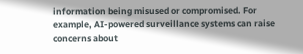information being misused or compromised. For example, AI-powered surveillance systems can raise concerns about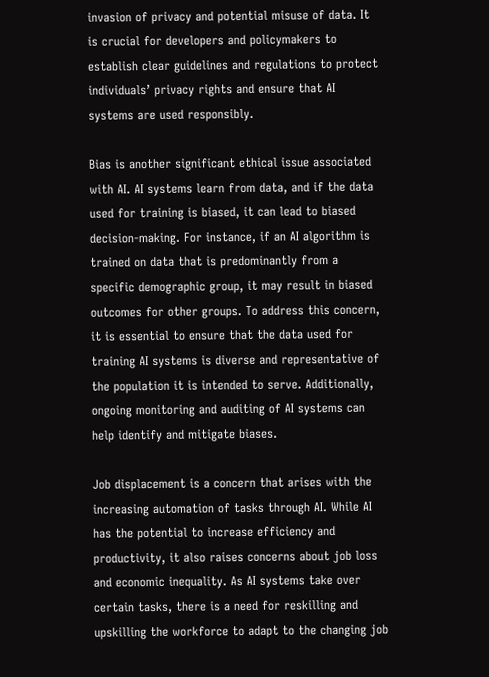invasion of privacy and potential misuse of data. It is crucial for developers and policymakers to establish clear guidelines and regulations to protect individuals’ privacy rights and ensure that AI systems are used responsibly.

Bias is another significant ethical issue associated with AI. AI systems learn from data, and if the data used for training is biased, it can lead to biased decision-making. For instance, if an AI algorithm is trained on data that is predominantly from a specific demographic group, it may result in biased outcomes for other groups. To address this concern, it is essential to ensure that the data used for training AI systems is diverse and representative of the population it is intended to serve. Additionally, ongoing monitoring and auditing of AI systems can help identify and mitigate biases.

Job displacement is a concern that arises with the increasing automation of tasks through AI. While AI has the potential to increase efficiency and productivity, it also raises concerns about job loss and economic inequality. As AI systems take over certain tasks, there is a need for reskilling and upskilling the workforce to adapt to the changing job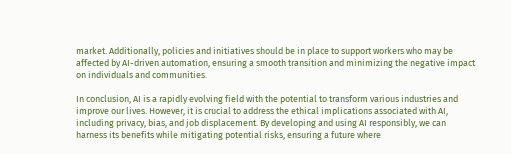market. Additionally, policies and initiatives should be in place to support workers who may be affected by AI-driven automation, ensuring a smooth transition and minimizing the negative impact on individuals and communities.

In conclusion, AI is a rapidly evolving field with the potential to transform various industries and improve our lives. However, it is crucial to address the ethical implications associated with AI, including privacy, bias, and job displacement. By developing and using AI responsibly, we can harness its benefits while mitigating potential risks, ensuring a future where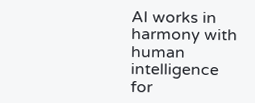AI works in harmony with human intelligence for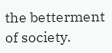the betterment of society.